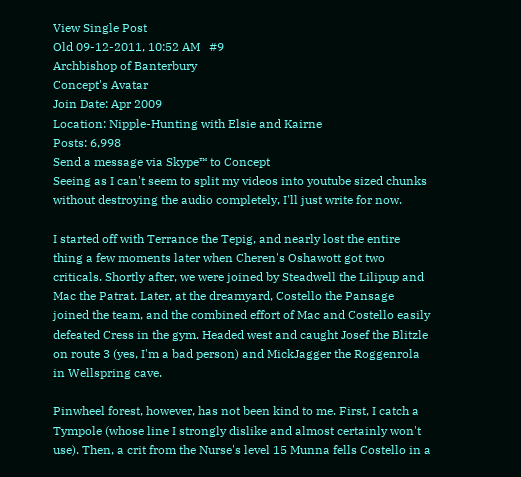View Single Post
Old 09-12-2011, 10:52 AM   #9
Archbishop of Banterbury
Concept's Avatar
Join Date: Apr 2009
Location: Nipple-Hunting with Elsie and Kairne
Posts: 6,998
Send a message via Skype™ to Concept
Seeing as I can't seem to split my videos into youtube sized chunks without destroying the audio completely, I'll just write for now.

I started off with Terrance the Tepig, and nearly lost the entire thing a few moments later when Cheren's Oshawott got two criticals. Shortly after, we were joined by Steadwell the Lilipup and Mac the Patrat. Later, at the dreamyard, Costello the Pansage joined the team, and the combined effort of Mac and Costello easily defeated Cress in the gym. Headed west and caught Josef the Blitzle on route 3 (yes, I'm a bad person) and MickJagger the Roggenrola in Wellspring cave.

Pinwheel forest, however, has not been kind to me. First, I catch a Tympole (whose line I strongly dislike and almost certainly won't use). Then, a crit from the Nurse's level 15 Munna fells Costello in a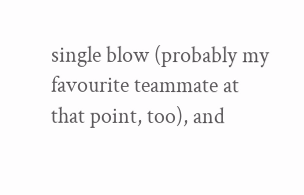single blow (probably my favourite teammate at that point, too), and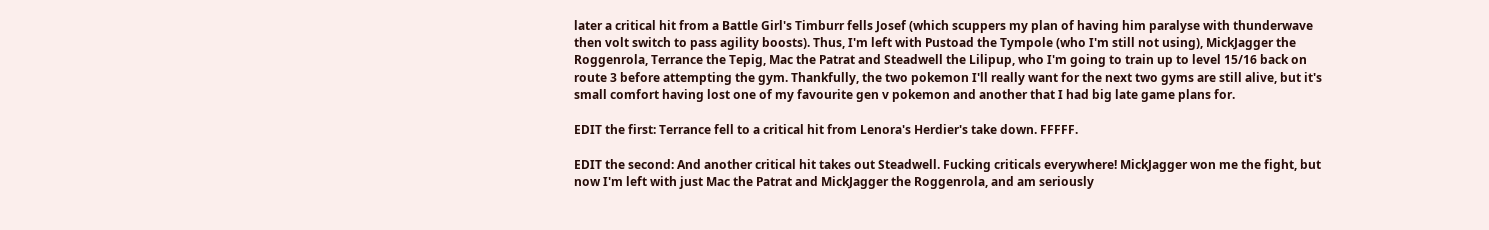later a critical hit from a Battle Girl's Timburr fells Josef (which scuppers my plan of having him paralyse with thunderwave then volt switch to pass agility boosts). Thus, I'm left with Pustoad the Tympole (who I'm still not using), MickJagger the Roggenrola, Terrance the Tepig, Mac the Patrat and Steadwell the Lilipup, who I'm going to train up to level 15/16 back on route 3 before attempting the gym. Thankfully, the two pokemon I'll really want for the next two gyms are still alive, but it's small comfort having lost one of my favourite gen v pokemon and another that I had big late game plans for.

EDIT the first: Terrance fell to a critical hit from Lenora's Herdier's take down. FFFFF.

EDIT the second: And another critical hit takes out Steadwell. Fucking criticals everywhere! MickJagger won me the fight, but now I'm left with just Mac the Patrat and MickJagger the Roggenrola, and am seriously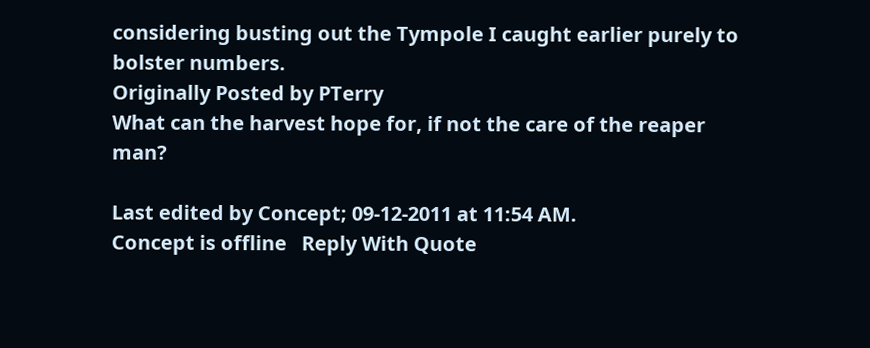considering busting out the Tympole I caught earlier purely to bolster numbers.
Originally Posted by PTerry
What can the harvest hope for, if not the care of the reaper man?

Last edited by Concept; 09-12-2011 at 11:54 AM.
Concept is offline   Reply With Quote